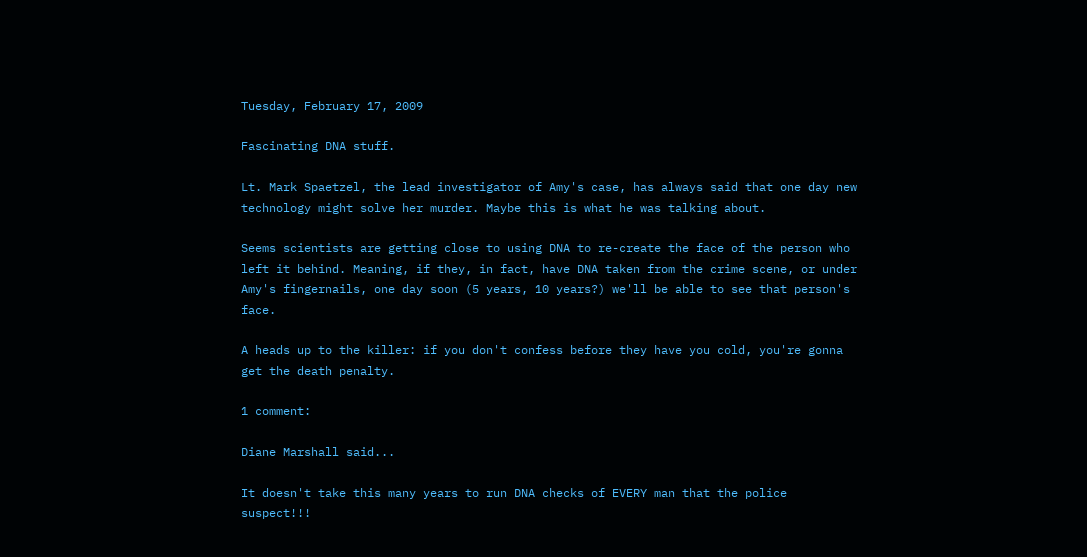Tuesday, February 17, 2009

Fascinating DNA stuff.

Lt. Mark Spaetzel, the lead investigator of Amy's case, has always said that one day new technology might solve her murder. Maybe this is what he was talking about.

Seems scientists are getting close to using DNA to re-create the face of the person who left it behind. Meaning, if they, in fact, have DNA taken from the crime scene, or under Amy's fingernails, one day soon (5 years, 10 years?) we'll be able to see that person's face.

A heads up to the killer: if you don't confess before they have you cold, you're gonna get the death penalty.

1 comment:

Diane Marshall said...

It doesn't take this many years to run DNA checks of EVERY man that the police suspect!!!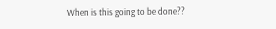When is this going to be done??